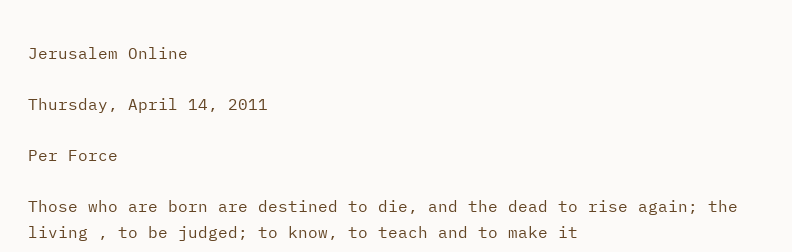Jerusalem Online

Thursday, April 14, 2011

Per Force

Those who are born are destined to die, and the dead to rise again; the living , to be judged; to know, to teach and to make it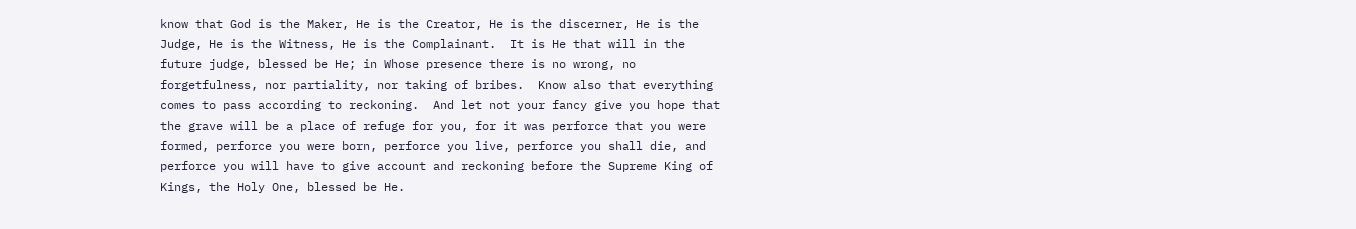know that God is the Maker, He is the Creator, He is the discerner, He is the Judge, He is the Witness, He is the Complainant.  It is He that will in the future judge, blessed be He; in Whose presence there is no wrong, no forgetfulness, nor partiality, nor taking of bribes.  Know also that everything comes to pass according to reckoning.  And let not your fancy give you hope that the grave will be a place of refuge for you, for it was perforce that you were formed, perforce you were born, perforce you live, perforce you shall die, and perforce you will have to give account and reckoning before the Supreme King of Kings, the Holy One, blessed be He.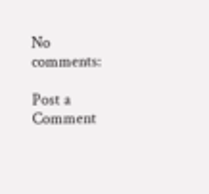No comments:

Post a Comment